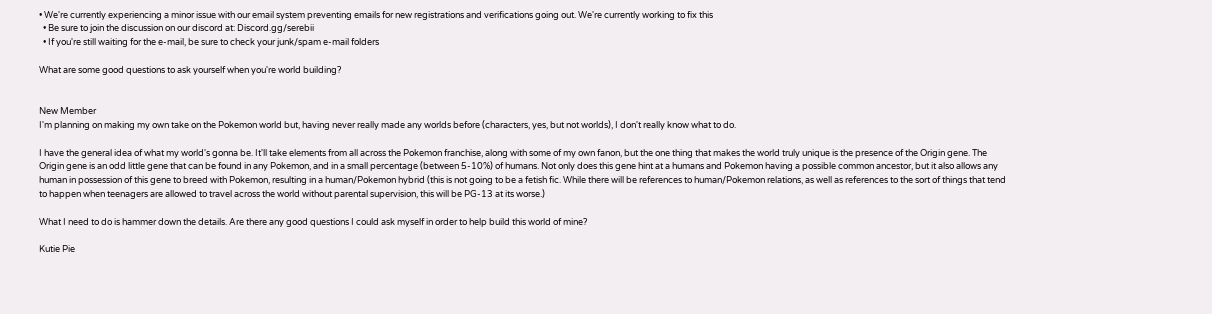• We're currently experiencing a minor issue with our email system preventing emails for new registrations and verifications going out. We're currently working to fix this
  • Be sure to join the discussion on our discord at: Discord.gg/serebii
  • If you're still waiting for the e-mail, be sure to check your junk/spam e-mail folders

What are some good questions to ask yourself when you're world building?


New Member
I'm planning on making my own take on the Pokemon world but, having never really made any worlds before (characters, yes, but not worlds), I don't really know what to do.

I have the general idea of what my world's gonna be. It'll take elements from all across the Pokemon franchise, along with some of my own fanon, but the one thing that makes the world truly unique is the presence of the Origin gene. The Origin gene is an odd little gene that can be found in any Pokemon, and in a small percentage (between 5-10%) of humans. Not only does this gene hint at a humans and Pokemon having a possible common ancestor, but it also allows any human in possession of this gene to breed with Pokemon, resulting in a human/Pokemon hybrid (this is not going to be a fetish fic. While there will be references to human/Pokemon relations, as well as references to the sort of things that tend to happen when teenagers are allowed to travel across the world without parental supervision, this will be PG-13 at its worse.)

What I need to do is hammer down the details. Are there any good questions I could ask myself in order to help build this world of mine?

Kutie Pie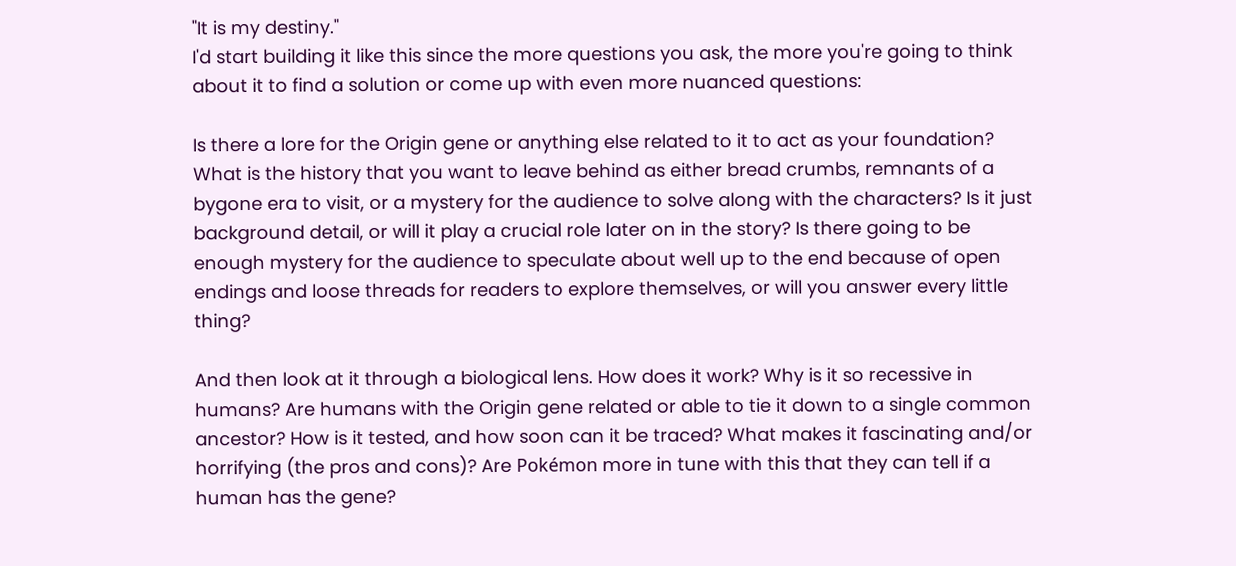"It is my destiny."
I'd start building it like this since the more questions you ask, the more you're going to think about it to find a solution or come up with even more nuanced questions:

Is there a lore for the Origin gene or anything else related to it to act as your foundation? What is the history that you want to leave behind as either bread crumbs, remnants of a bygone era to visit, or a mystery for the audience to solve along with the characters? Is it just background detail, or will it play a crucial role later on in the story? Is there going to be enough mystery for the audience to speculate about well up to the end because of open endings and loose threads for readers to explore themselves, or will you answer every little thing?

And then look at it through a biological lens. How does it work? Why is it so recessive in humans? Are humans with the Origin gene related or able to tie it down to a single common ancestor? How is it tested, and how soon can it be traced? What makes it fascinating and/or horrifying (the pros and cons)? Are Pokémon more in tune with this that they can tell if a human has the gene?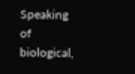Speaking of biological,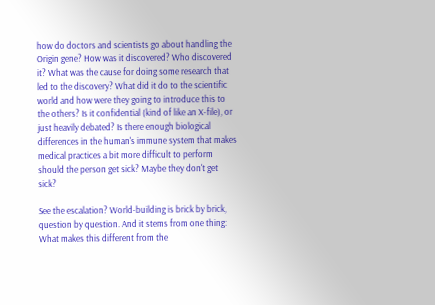how do doctors and scientists go about handling the Origin gene? How was it discovered? Who discovered it? What was the cause for doing some research that led to the discovery? What did it do to the scientific world and how were they going to introduce this to the others? Is it confidential (kind of like an X-file), or just heavily debated? Is there enough biological differences in the human's immune system that makes medical practices a bit more difficult to perform should the person get sick? Maybe they don't get sick?

See the escalation? World-building is brick by brick, question by question. And it stems from one thing: What makes this different from the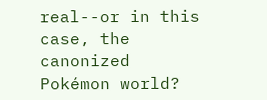real--or in this case, the canonized Pokémon world?